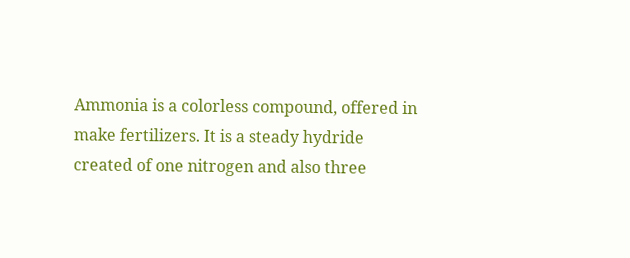Ammonia is a colorless compound, offered in make fertilizers. It is a steady hydride created of one nitrogen and also three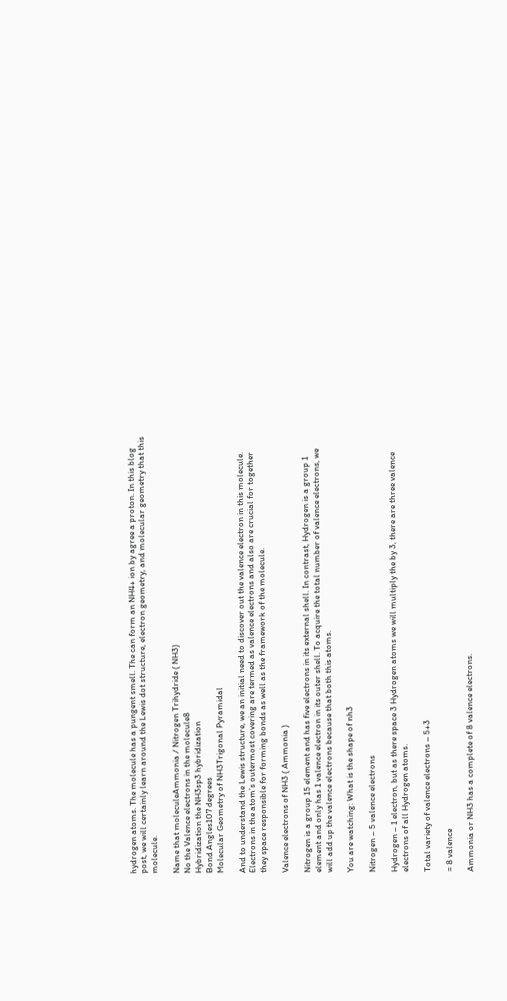hydrogen atoms. The molecule has a pungent smell. The can form an NH4+ ion by agree a proton. In this blog post, we will certainly learn around the Lewis dot structure, electron geometry, and molecular geometry that this molecule.

Name that moleculeAmmonia / Nitrogen Trihydride ( NH3)
No the Valence electrons in the molecule8
Hybridization the NH3sp3 hybridization
Bond Angles107 degrees
Molecular Geometry of NH3Trigonal Pyramidal

And to understand the Lewis structure, we an initial need to discover out the valence electron in this molecule. Electrons in the atom’s outermost covering are termed as valence electrons and also are crucial for together they space responsible for forming bonds as well as the framework of the molecule.

Valence electrons of NH3 ( Ammonia )

Nitrogen is a group 15 element and has five electrons in its external shell. In contrast, Hydrogen is a group 1 element and only has 1 valence electron in its outer shell. To acquire the total number of valence electrons, we will add up the valence electrons because that both this atoms.

You are watching: What is the shape of nh3

Nitrogen – 5 valence electrons

Hydrogen – 1 electron, but as there space 3 Hydrogen atoms we will multiply the by 3, there are three valence electrons of all Hydrogen atoms.

Total variety of valence electrons – 5+3

= 8 valence

Ammonia or NH3 has a complete of 8 valence electrons.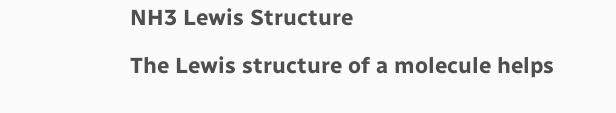NH3 Lewis Structure

The Lewis structure of a molecule helps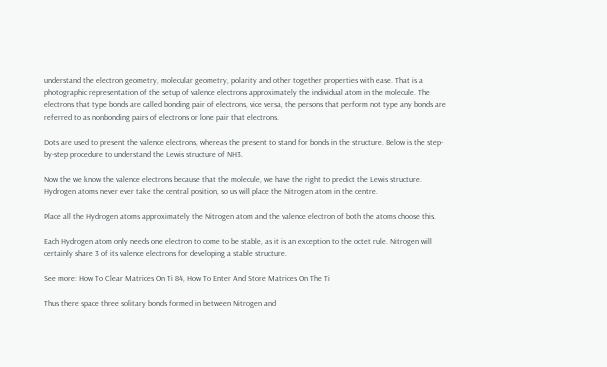understand the electron geometry, molecular geometry, polarity and other together properties with ease. That is a photographic representation of the setup of valence electrons approximately the individual atom in the molecule. The electrons that type bonds are called bonding pair of electrons, vice versa, the persons that perform not type any bonds are referred to as nonbonding pairs of electrons or lone pair that electrons.

Dots are used to present the valence electrons, whereas the present to stand for bonds in the structure. Below is the step-by-step procedure to understand the Lewis structure of NH3.

Now the we know the valence electrons because that the molecule, we have the right to predict the Lewis structure. Hydrogen atoms never ever take the central position, so us will place the Nitrogen atom in the centre.

Place all the Hydrogen atoms approximately the Nitrogen atom and the valence electron of both the atoms choose this.

Each Hydrogen atom only needs one electron to come to be stable, as it is an exception to the octet rule. Nitrogen will certainly share 3 of its valence electrons for developing a stable structure.

See more: How To Clear Matrices On Ti 84, How To Enter And Store Matrices On The Ti

Thus there space three solitary bonds formed in between Nitrogen and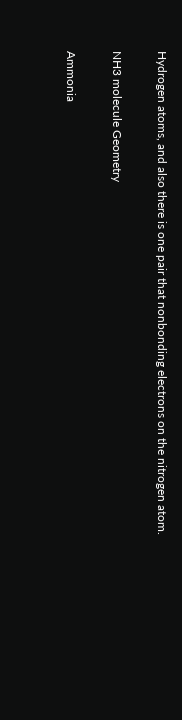Hydrogen atoms, and also there is one pair that nonbonding electrons on the nitrogen atom.

NH3 molecule Geometry

Ammonia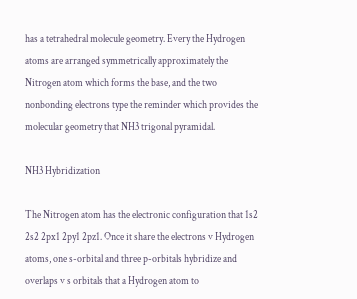has a tetrahedral molecule geometry. Every the Hydrogen atoms are arranged symmetrically approximately the Nitrogen atom which forms the base, and the two nonbonding electrons type the reminder which provides the molecular geometry that NH3 trigonal pyramidal.

NH3 Hybridization

The Nitrogen atom has the electronic configuration that 1s2 2s2 2px1 2py1 2pz1. Once it share the electrons v Hydrogen atoms, one s-orbital and three p-orbitals hybridize and overlaps v s orbitals that a Hydrogen atom to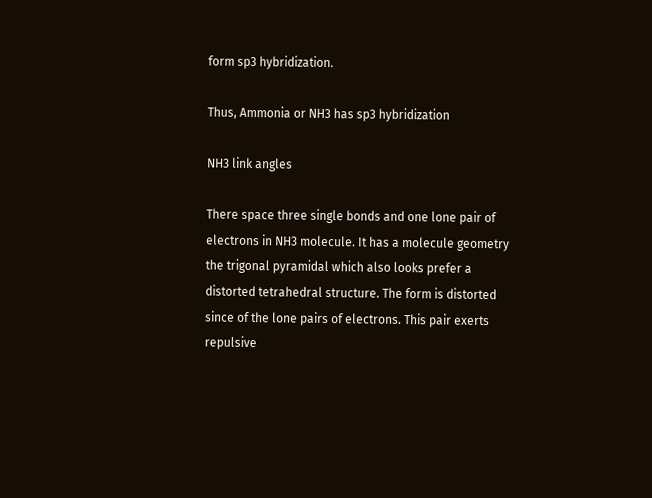form sp3 hybridization.

Thus, Ammonia or NH3 has sp3 hybridization

NH3 link angles

There space three single bonds and one lone pair of electrons in NH3 molecule. It has a molecule geometry the trigonal pyramidal which also looks prefer a distorted tetrahedral structure. The form is distorted since of the lone pairs of electrons. This pair exerts repulsive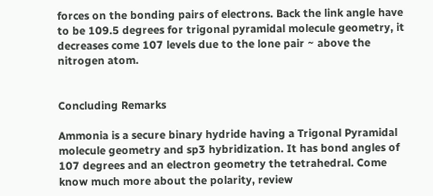forces on the bonding pairs of electrons. Back the link angle have to be 109.5 degrees for trigonal pyramidal molecule geometry, it decreases come 107 levels due to the lone pair ~ above the nitrogen atom.


Concluding Remarks

Ammonia is a secure binary hydride having a Trigonal Pyramidal molecule geometry and sp3 hybridization. It has bond angles of 107 degrees and an electron geometry the tetrahedral. Come know much more about the polarity, review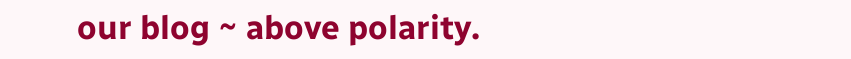our blog ~ above polarity.